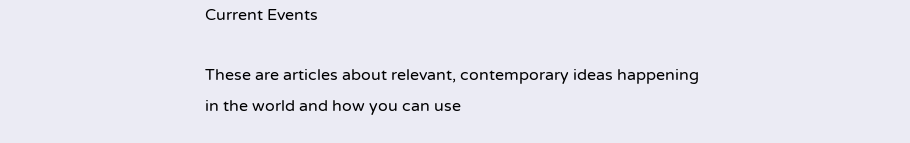Current Events

These are articles about relevant, contemporary ideas happening in the world and how you can use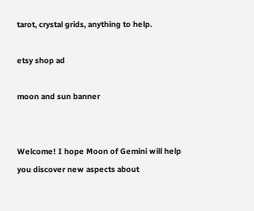tarot, crystal grids, anything to help.

etsy shop ad

moon and sun banner


Welcome! I hope Moon of Gemini will help you discover new aspects about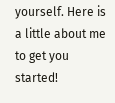yourself. Here is a little about me to get you started!